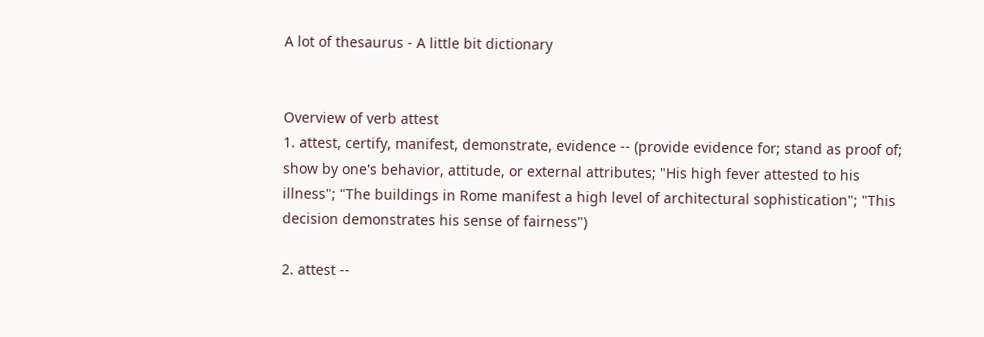A lot of thesaurus - A little bit dictionary


Overview of verb attest
1. attest, certify, manifest, demonstrate, evidence -- (provide evidence for; stand as proof of; show by one's behavior, attitude, or external attributes; "His high fever attested to his illness"; "The buildings in Rome manifest a high level of architectural sophistication"; "This decision demonstrates his sense of fairness")

2. attest --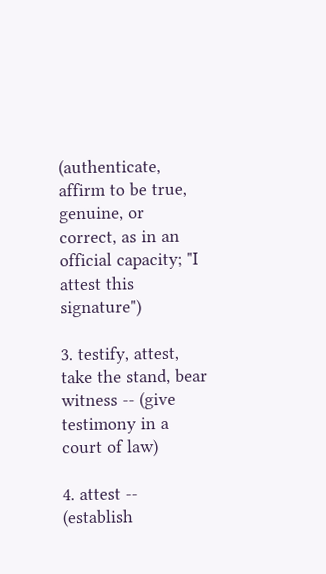(authenticate, affirm to be true, genuine, or correct, as in an official capacity; "I attest this signature")

3. testify, attest, take the stand, bear witness -- (give testimony in a court of law)

4. attest -- (establish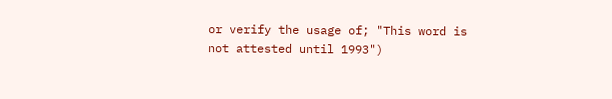or verify the usage of; "This word is not attested until 1993")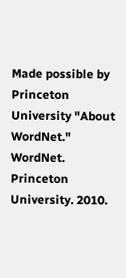Made possible by Princeton University "About WordNet." WordNet. Princeton University. 2010.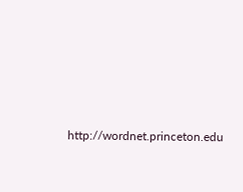http://wordnet.princeton.edu